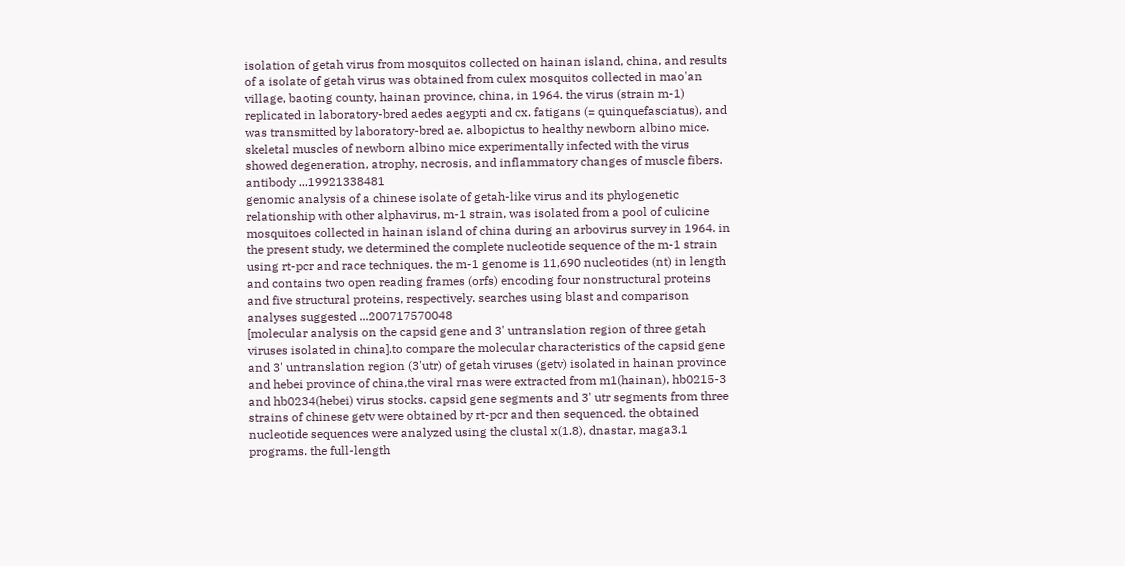isolation of getah virus from mosquitos collected on hainan island, china, and results of a isolate of getah virus was obtained from culex mosquitos collected in mao'an village, baoting county, hainan province, china, in 1964. the virus (strain m-1) replicated in laboratory-bred aedes aegypti and cx. fatigans (= quinquefasciatus), and was transmitted by laboratory-bred ae. albopictus to healthy newborn albino mice. skeletal muscles of newborn albino mice experimentally infected with the virus showed degeneration, atrophy, necrosis, and inflammatory changes of muscle fibers. antibody ...19921338481
genomic analysis of a chinese isolate of getah-like virus and its phylogenetic relationship with other alphavirus, m-1 strain, was isolated from a pool of culicine mosquitoes collected in hainan island of china during an arbovirus survey in 1964. in the present study, we determined the complete nucleotide sequence of the m-1 strain using rt-pcr and race techniques. the m-1 genome is 11,690 nucleotides (nt) in length and contains two open reading frames (orfs) encoding four nonstructural proteins and five structural proteins, respectively. searches using blast and comparison analyses suggested ...200717570048
[molecular analysis on the capsid gene and 3' untranslation region of three getah viruses isolated in china].to compare the molecular characteristics of the capsid gene and 3' untranslation region (3'utr) of getah viruses (getv) isolated in hainan province and hebei province of china,the viral rnas were extracted from m1(hainan), hb0215-3 and hb0234(hebei) virus stocks. capsid gene segments and 3' utr segments from three strains of chinese getv were obtained by rt-pcr and then sequenced. the obtained nucleotide sequences were analyzed using the clustal x(1.8), dnastar, maga3.1 programs. the full-length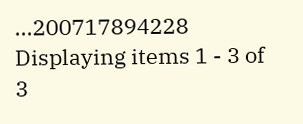...200717894228
Displaying items 1 - 3 of 3